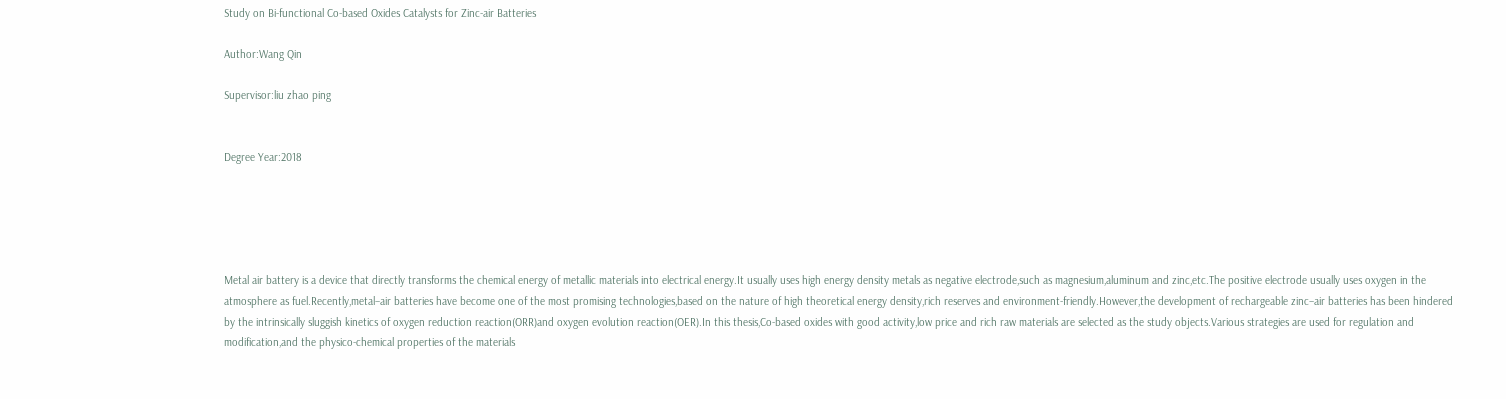Study on Bi-functional Co-based Oxides Catalysts for Zinc-air Batteries

Author:Wang Qin

Supervisor:liu zhao ping


Degree Year:2018





Metal air battery is a device that directly transforms the chemical energy of metallic materials into electrical energy.It usually uses high energy density metals as negative electrode,such as magnesium,aluminum and zinc,etc.The positive electrode usually uses oxygen in the atmosphere as fuel.Recently,metal–air batteries have become one of the most promising technologies,based on the nature of high theoretical energy density,rich reserves and environment-friendly.However,the development of rechargeable zinc–air batteries has been hindered by the intrinsically sluggish kinetics of oxygen reduction reaction(ORR)and oxygen evolution reaction(OER).In this thesis,Co-based oxides with good activity,low price and rich raw materials are selected as the study objects.Various strategies are used for regulation and modification,and the physico-chemical properties of the materials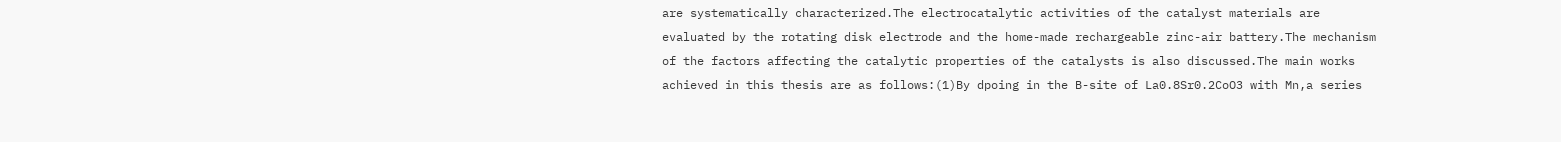are systematically characterized.The electrocatalytic activities of the catalyst materials are evaluated by the rotating disk electrode and the home-made rechargeable zinc-air battery.The mechanism of the factors affecting the catalytic properties of the catalysts is also discussed.The main works achieved in this thesis are as follows:(1)By dpoing in the B-site of La0.8Sr0.2CoO3 with Mn,a series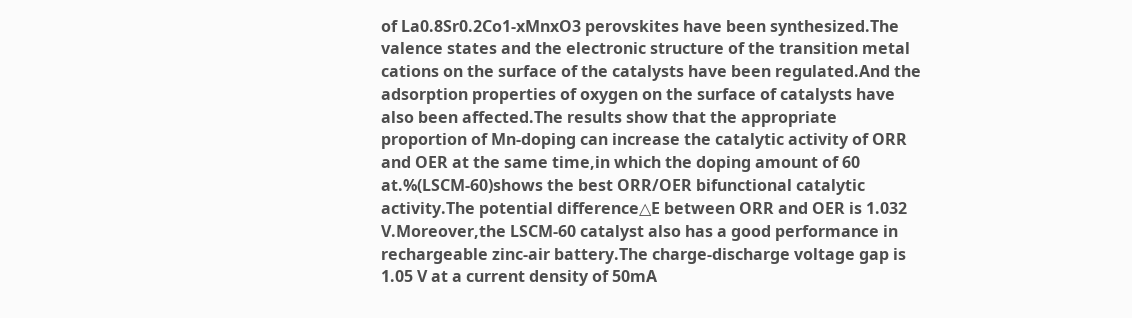of La0.8Sr0.2Co1-xMnxO3 perovskites have been synthesized.The valence states and the electronic structure of the transition metal cations on the surface of the catalysts have been regulated.And the adsorption properties of oxygen on the surface of catalysts have also been affected.The results show that the appropriate proportion of Mn-doping can increase the catalytic activity of ORR and OER at the same time,in which the doping amount of 60 at.%(LSCM-60)shows the best ORR/OER bifunctional catalytic activity.The potential difference△E between ORR and OER is 1.032 V.Moreover,the LSCM-60 catalyst also has a good performance in rechargeable zinc-air battery.The charge-discharge voltage gap is 1.05 V at a current density of 50mA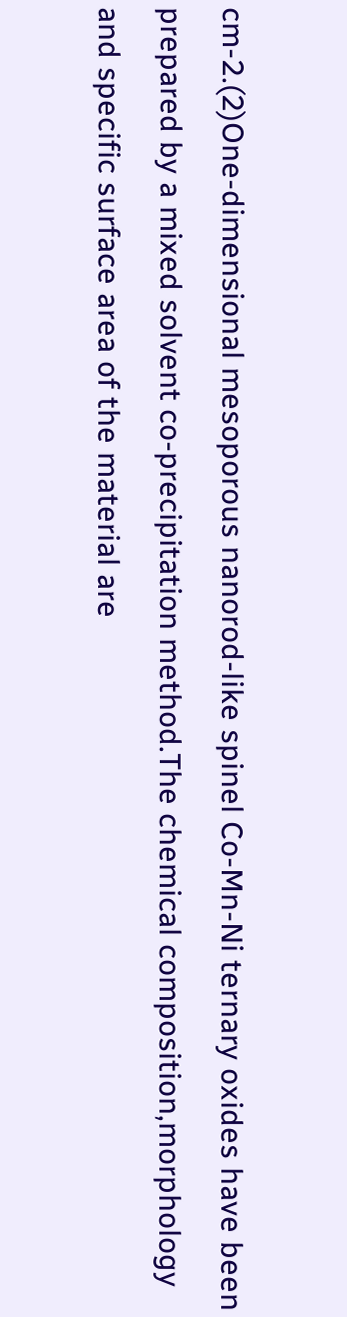cm-2.(2)One-dimensional mesoporous nanorod-like spinel Co-Mn-Ni ternary oxides have been prepared by a mixed solvent co-precipitation method.The chemical composition,morphology and specific surface area of the material are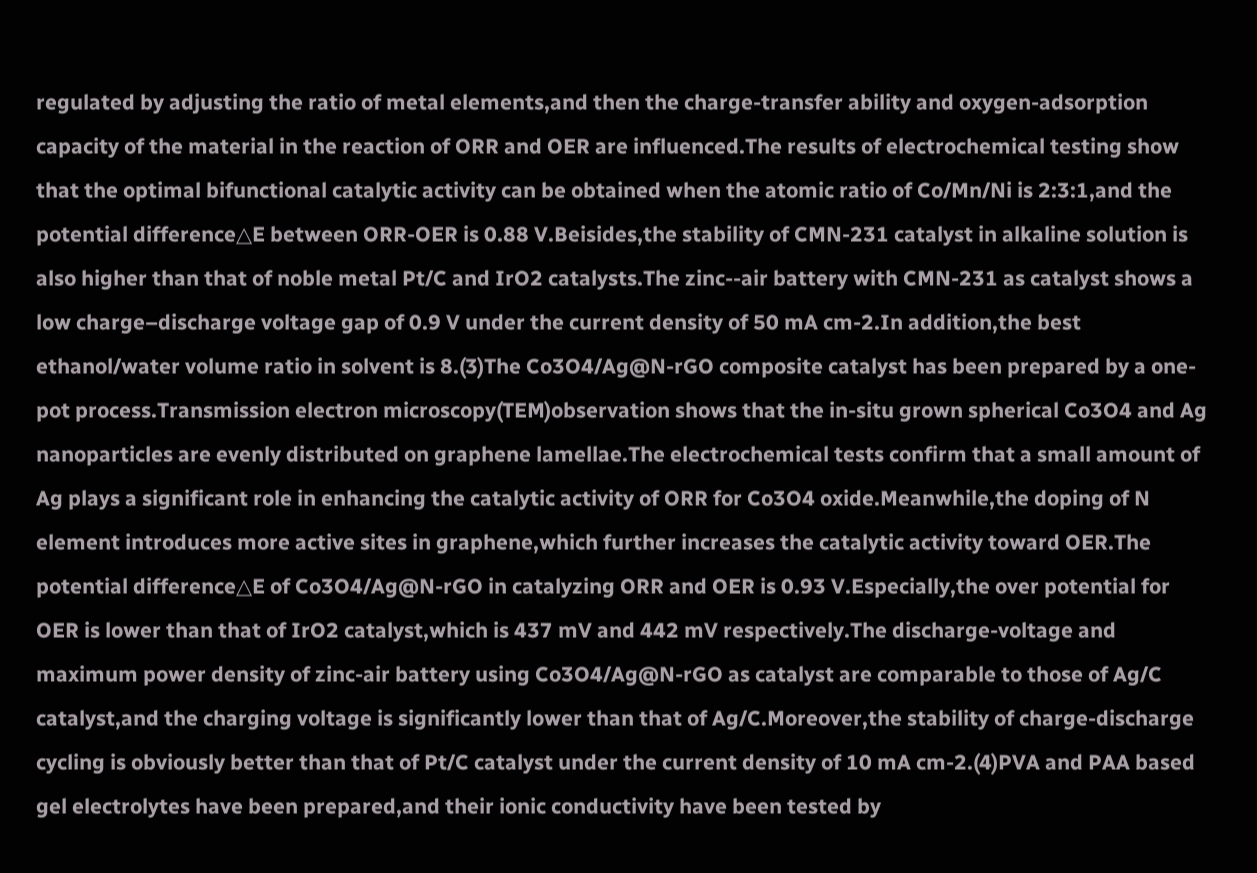regulated by adjusting the ratio of metal elements,and then the charge-transfer ability and oxygen-adsorption capacity of the material in the reaction of ORR and OER are influenced.The results of electrochemical testing show that the optimal bifunctional catalytic activity can be obtained when the atomic ratio of Co/Mn/Ni is 2:3:1,and the potential difference△E between ORR-OER is 0.88 V.Beisides,the stability of CMN-231 catalyst in alkaline solution is also higher than that of noble metal Pt/C and IrO2 catalysts.The zinc--air battery with CMN-231 as catalyst shows a low charge–discharge voltage gap of 0.9 V under the current density of 50 mA cm-2.In addition,the best ethanol/water volume ratio in solvent is 8.(3)The Co3O4/Ag@N-rGO composite catalyst has been prepared by a one-pot process.Transmission electron microscopy(TEM)observation shows that the in-situ grown spherical Co3O4 and Ag nanoparticles are evenly distributed on graphene lamellae.The electrochemical tests confirm that a small amount of Ag plays a significant role in enhancing the catalytic activity of ORR for Co3O4 oxide.Meanwhile,the doping of N element introduces more active sites in graphene,which further increases the catalytic activity toward OER.The potential difference△E of Co3O4/Ag@N-rGO in catalyzing ORR and OER is 0.93 V.Especially,the over potential for OER is lower than that of IrO2 catalyst,which is 437 mV and 442 mV respectively.The discharge-voltage and maximum power density of zinc-air battery using Co3O4/Ag@N-rGO as catalyst are comparable to those of Ag/C catalyst,and the charging voltage is significantly lower than that of Ag/C.Moreover,the stability of charge-discharge cycling is obviously better than that of Pt/C catalyst under the current density of 10 mA cm-2.(4)PVA and PAA based gel electrolytes have been prepared,and their ionic conductivity have been tested by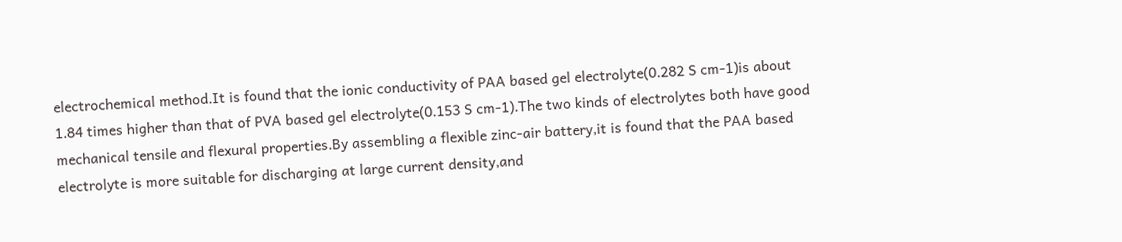electrochemical method.It is found that the ionic conductivity of PAA based gel electrolyte(0.282 S cm-1)is about 1.84 times higher than that of PVA based gel electrolyte(0.153 S cm-1).The two kinds of electrolytes both have good mechanical tensile and flexural properties.By assembling a flexible zinc-air battery,it is found that the PAA based electrolyte is more suitable for discharging at large current density,and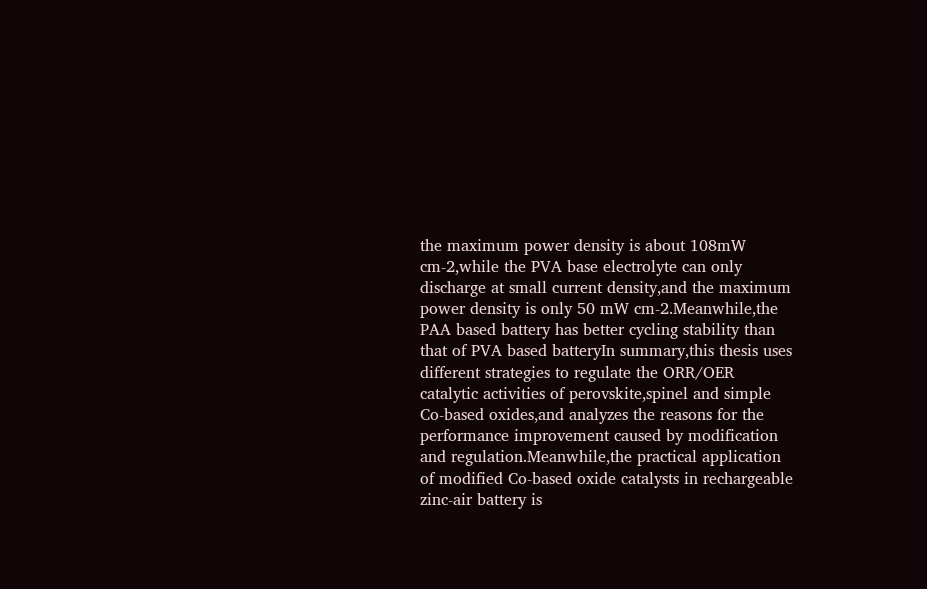the maximum power density is about 108mW cm-2,while the PVA base electrolyte can only discharge at small current density,and the maximum power density is only 50 mW cm-2.Meanwhile,the PAA based battery has better cycling stability than that of PVA based batteryIn summary,this thesis uses different strategies to regulate the ORR/OER catalytic activities of perovskite,spinel and simple Co-based oxides,and analyzes the reasons for the performance improvement caused by modification and regulation.Meanwhile,the practical application of modified Co-based oxide catalysts in rechargeable zinc-air battery is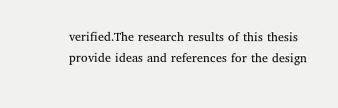verified.The research results of this thesis provide ideas and references for the design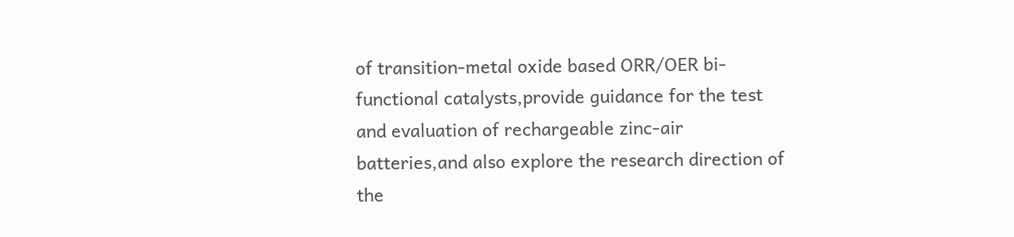of transition-metal oxide based ORR/OER bi-functional catalysts,provide guidance for the test and evaluation of rechargeable zinc-air batteries,and also explore the research direction of the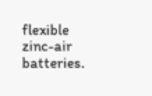flexible zinc-air batteries.